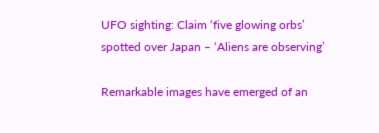UFO sighting: Claim ‘five glowing orbs’ spotted over Japan – ‘Aliens are observing’

Remarkable images have emerged of an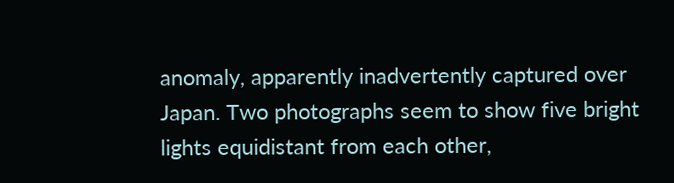anomaly, apparently inadvertently captured over Japan. Two photographs seem to show five bright lights equidistant from each other,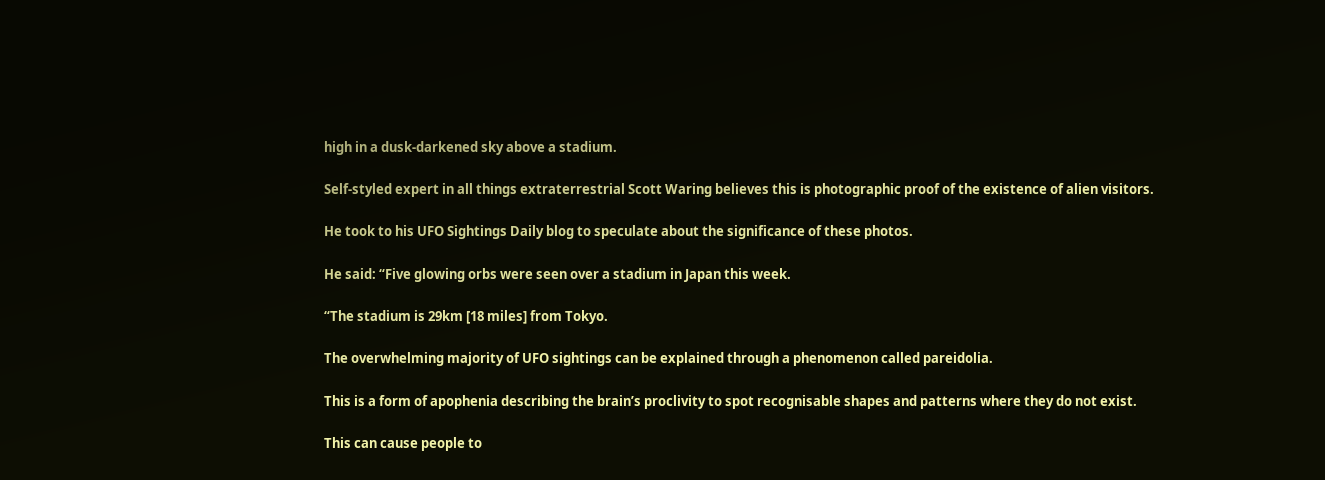high in a dusk-darkened sky above a stadium.

Self-styled expert in all things extraterrestrial Scott Waring believes this is photographic proof of the existence of alien visitors.

He took to his UFO Sightings Daily blog to speculate about the significance of these photos.

He said: “Five glowing orbs were seen over a stadium in Japan this week.

“The stadium is 29km [18 miles] from Tokyo.

The overwhelming majority of UFO sightings can be explained through a phenomenon called pareidolia.

This is a form of apophenia describing the brain’s proclivity to spot recognisable shapes and patterns where they do not exist.

This can cause people to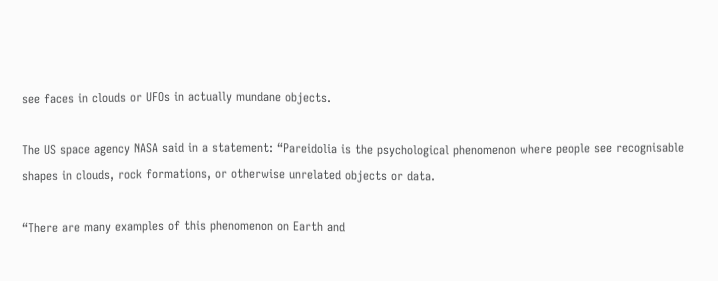see faces in clouds or UFOs in actually mundane objects.

The US space agency NASA said in a statement: “Pareidolia is the psychological phenomenon where people see recognisable shapes in clouds, rock formations, or otherwise unrelated objects or data.

“There are many examples of this phenomenon on Earth and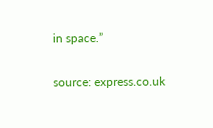in space.”

source: express.co.uk